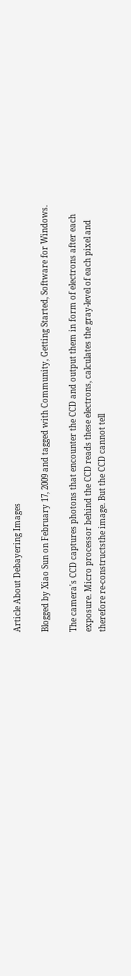Article About Debayering Images

Blogged by Xiao Sun on February 17, 2009 and tagged with Community, Getting Started, Software for Windows.

The camera's CCD captures photons that encounter the CCD and output them in form of electrons after each exposure. Micro processor behind the CCD reads these electrons, calculates the gray-level of each pixel and therefore re-constructsthe image. But the CCD cannot tell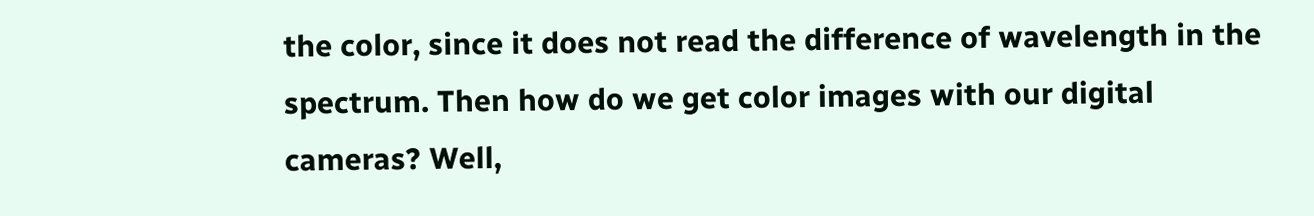the color, since it does not read the difference of wavelength in the spectrum. Then how do we get color images with our digital cameras? Well,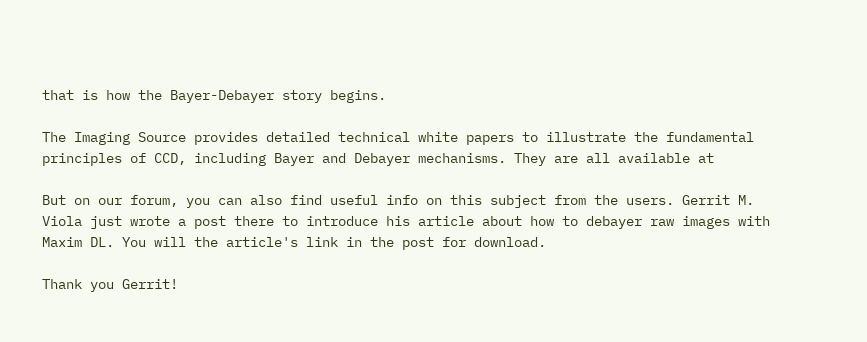that is how the Bayer-Debayer story begins.

The Imaging Source provides detailed technical white papers to illustrate the fundamental principles of CCD, including Bayer and Debayer mechanisms. They are all available at

But on our forum, you can also find useful info on this subject from the users. Gerrit M. Viola just wrote a post there to introduce his article about how to debayer raw images with Maxim DL. You will the article's link in the post for download.

Thank you Gerrit!